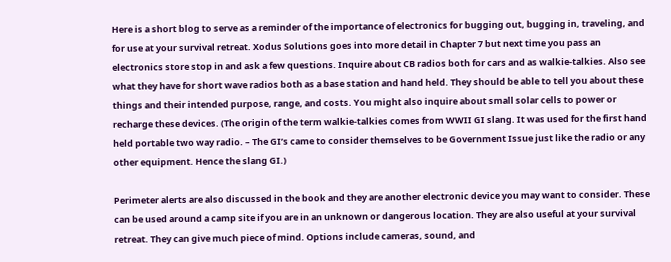Here is a short blog to serve as a reminder of the importance of electronics for bugging out, bugging in, traveling, and for use at your survival retreat. Xodus Solutions goes into more detail in Chapter 7 but next time you pass an electronics store stop in and ask a few questions. Inquire about CB radios both for cars and as walkie-talkies. Also see what they have for short wave radios both as a base station and hand held. They should be able to tell you about these things and their intended purpose, range, and costs. You might also inquire about small solar cells to power or recharge these devices. (The origin of the term walkie-talkies comes from WWII GI slang. It was used for the first hand held portable two way radio. – The GI’s came to consider themselves to be Government Issue just like the radio or any other equipment. Hence the slang GI.)

Perimeter alerts are also discussed in the book and they are another electronic device you may want to consider. These can be used around a camp site if you are in an unknown or dangerous location. They are also useful at your survival retreat. They can give much piece of mind. Options include cameras, sound, and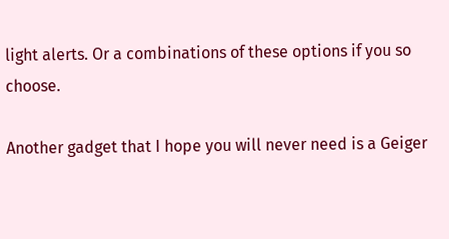light alerts. Or a combinations of these options if you so choose.

Another gadget that I hope you will never need is a Geiger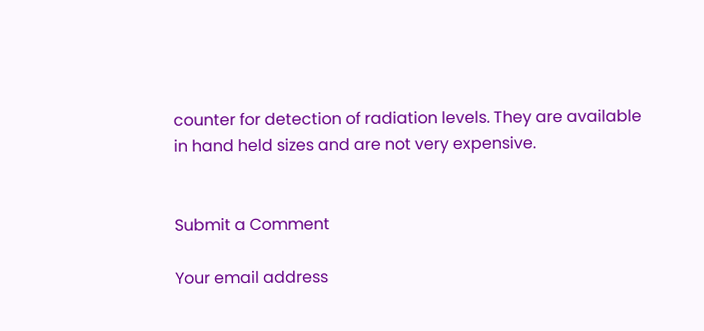counter for detection of radiation levels. They are available in hand held sizes and are not very expensive.


Submit a Comment

Your email address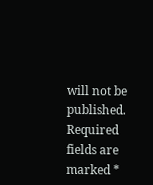will not be published. Required fields are marked *